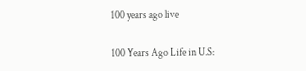100 years ago live

100 Years Ago Life in U.S: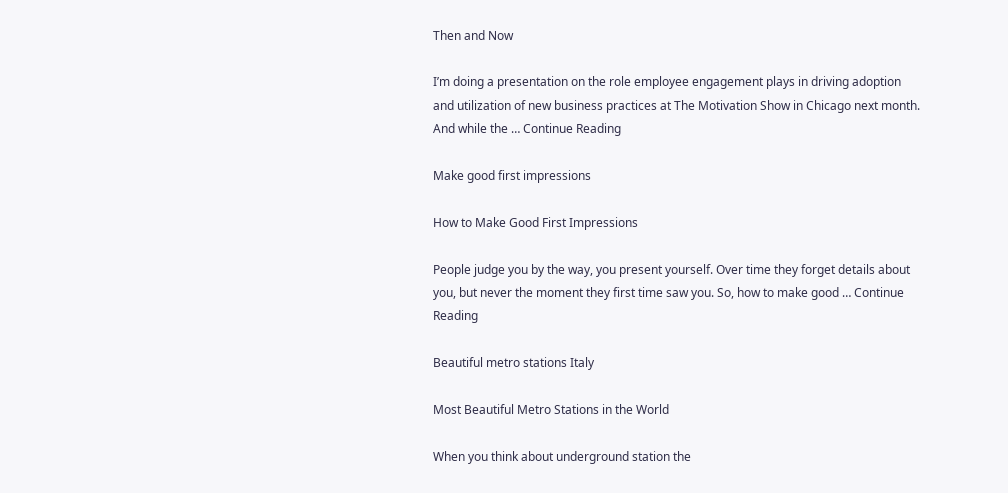Then and Now

I’m doing a presentation on the role employee engagement plays in driving adoption and utilization of new business practices at The Motivation Show in Chicago next month. And while the … Continue Reading

Make good first impressions

How to Make Good First Impressions

People judge you by the way, you present yourself. Over time they forget details about you, but never the moment they first time saw you. So, how to make good … Continue Reading

Beautiful metro stations Italy

Most Beautiful Metro Stations in the World

When you think about underground station the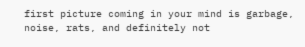first picture coming in your mind is garbage, noise, rats, and definitely not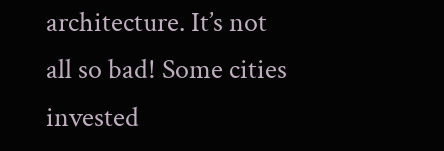architecture. It’s not all so bad! Some cities invested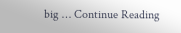big … Continue Reading